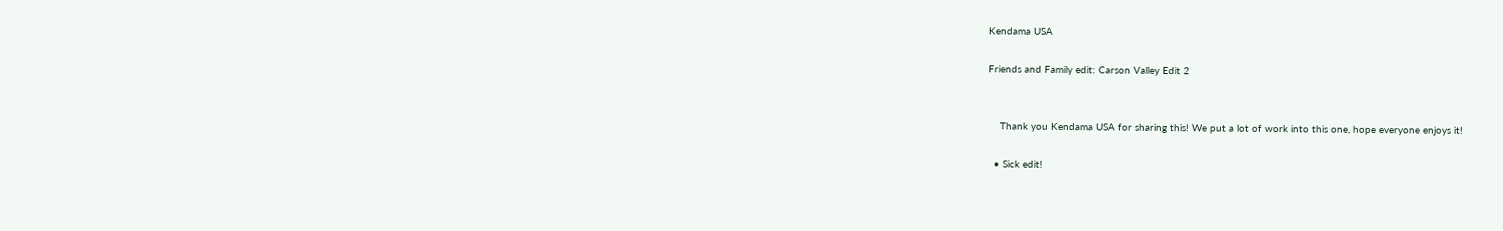Kendama USA

Friends and Family edit: Carson Valley Edit 2


    Thank you Kendama USA for sharing this! We put a lot of work into this one, hope everyone enjoys it!

  • Sick edit!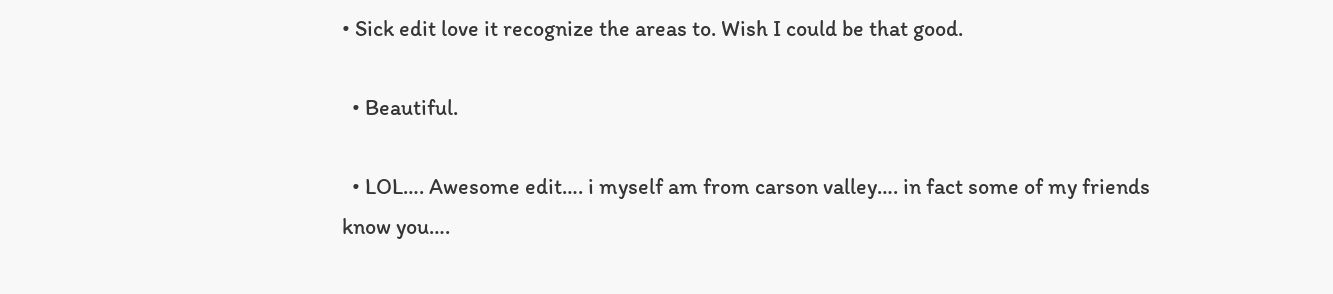• Sick edit love it recognize the areas to. Wish I could be that good.

  • Beautiful.

  • LOL…. Awesome edit…. i myself am from carson valley…. in fact some of my friends know you….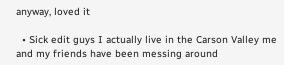anyway, loved it

  • Sick edit guys I actually live in the Carson Valley me and my friends have been messing around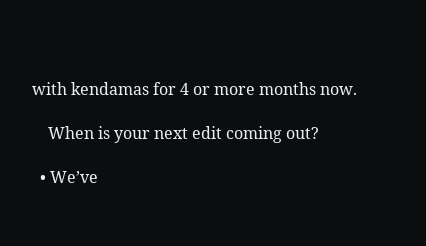with kendamas for 4 or more months now.

    When is your next edit coming out?

  • We’ve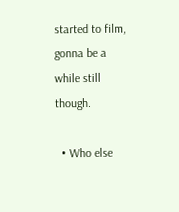started to film, gonna be a while still though.

  • Who else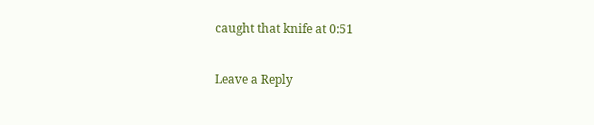caught that knife at 0:51

Leave a Reply